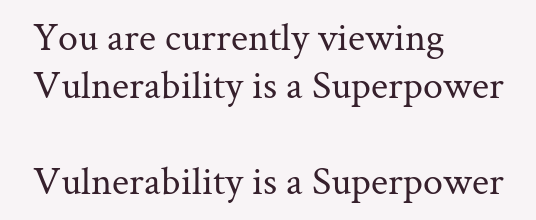You are currently viewing Vulnerability is a Superpower

Vulnerability is a Superpower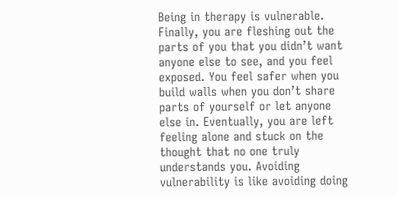Being in therapy is vulnerable. Finally, you are fleshing out the parts of you that you didn’t want anyone else to see, and you feel exposed. You feel safer when you build walls when you don’t share parts of yourself or let anyone else in. Eventually, you are left feeling alone and stuck on the thought that no one truly understands you. Avoiding vulnerability is like avoiding doing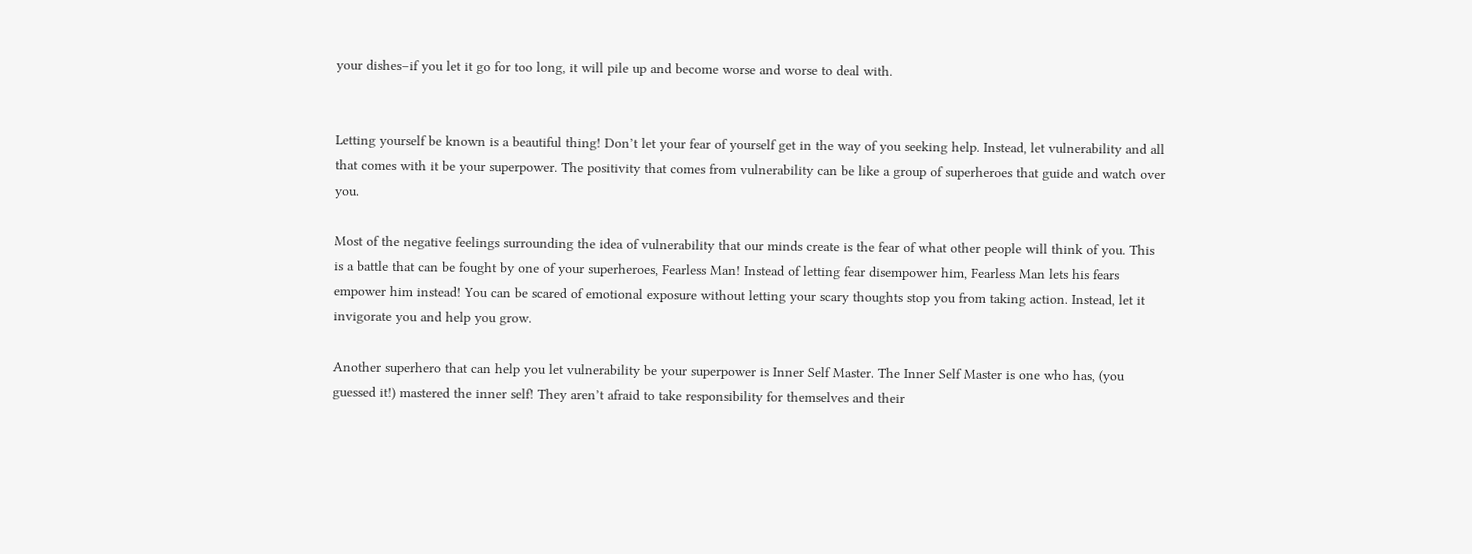your dishes–if you let it go for too long, it will pile up and become worse and worse to deal with.


Letting yourself be known is a beautiful thing! Don’t let your fear of yourself get in the way of you seeking help. Instead, let vulnerability and all that comes with it be your superpower. The positivity that comes from vulnerability can be like a group of superheroes that guide and watch over you.

Most of the negative feelings surrounding the idea of vulnerability that our minds create is the fear of what other people will think of you. This is a battle that can be fought by one of your superheroes, Fearless Man! Instead of letting fear disempower him, Fearless Man lets his fears empower him instead! You can be scared of emotional exposure without letting your scary thoughts stop you from taking action. Instead, let it invigorate you and help you grow.

Another superhero that can help you let vulnerability be your superpower is Inner Self Master. The Inner Self Master is one who has, (you guessed it!) mastered the inner self! They aren’t afraid to take responsibility for themselves and their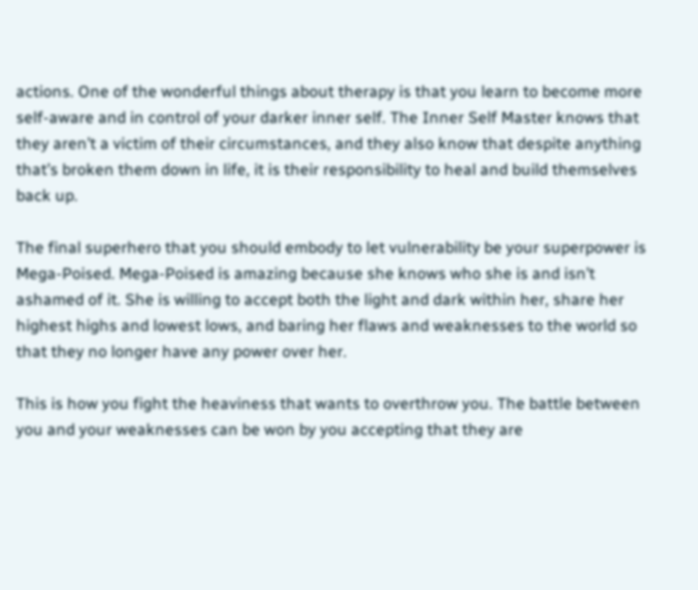actions. One of the wonderful things about therapy is that you learn to become more self-aware and in control of your darker inner self. The Inner Self Master knows that they aren’t a victim of their circumstances, and they also know that despite anything that’s broken them down in life, it is their responsibility to heal and build themselves back up.

The final superhero that you should embody to let vulnerability be your superpower is Mega-Poised. Mega-Poised is amazing because she knows who she is and isn’t ashamed of it. She is willing to accept both the light and dark within her, share her highest highs and lowest lows, and baring her flaws and weaknesses to the world so that they no longer have any power over her.

This is how you fight the heaviness that wants to overthrow you. The battle between you and your weaknesses can be won by you accepting that they are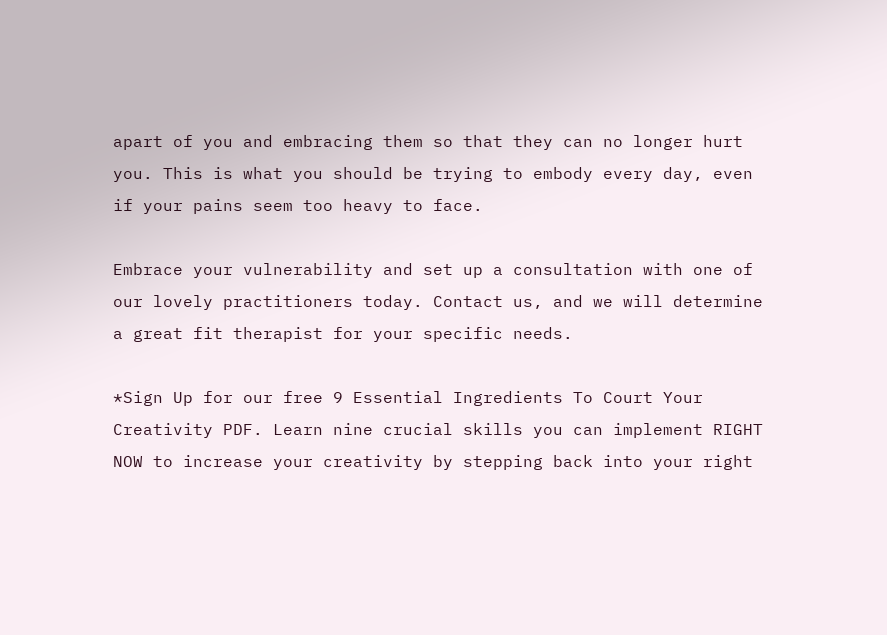apart of you and embracing them so that they can no longer hurt you. This is what you should be trying to embody every day, even if your pains seem too heavy to face.

Embrace your vulnerability and set up a consultation with one of our lovely practitioners today. Contact us, and we will determine a great fit therapist for your specific needs.

*Sign Up for our free 9 Essential Ingredients To Court Your Creativity PDF. Learn nine crucial skills you can implement RIGHT NOW to increase your creativity by stepping back into your right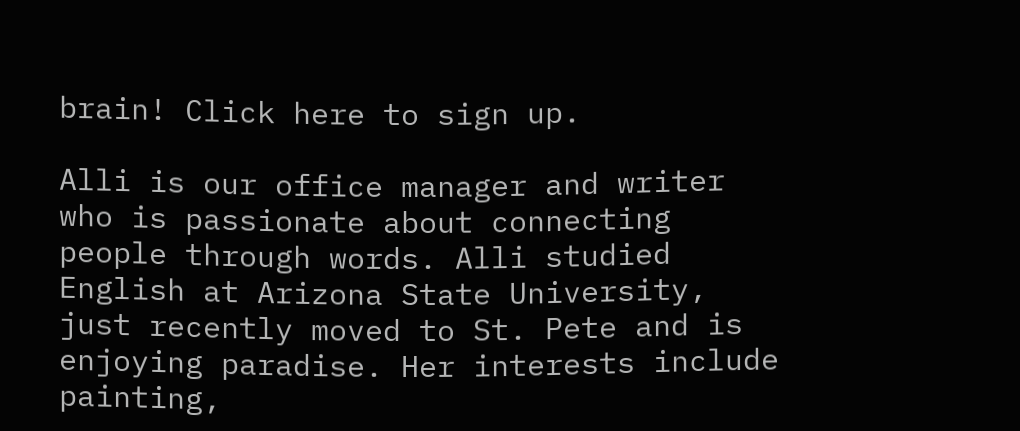brain! Click here to sign up.

Alli is our office manager and writer who is passionate about connecting people through words. Alli studied English at Arizona State University, just recently moved to St. Pete and is enjoying paradise. Her interests include painting,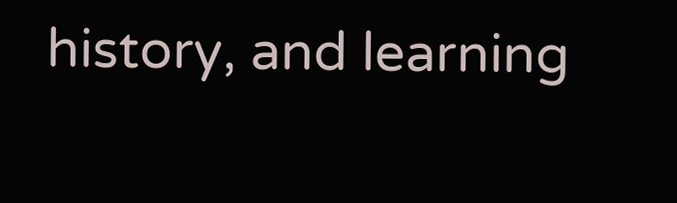history, and learning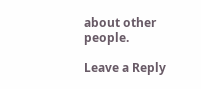about other people.

Leave a Reply